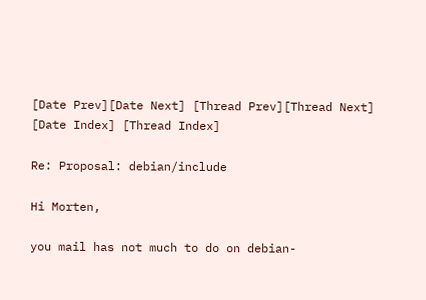[Date Prev][Date Next] [Thread Prev][Thread Next] [Date Index] [Thread Index]

Re: Proposal: debian/include

Hi Morten,

you mail has not much to do on debian-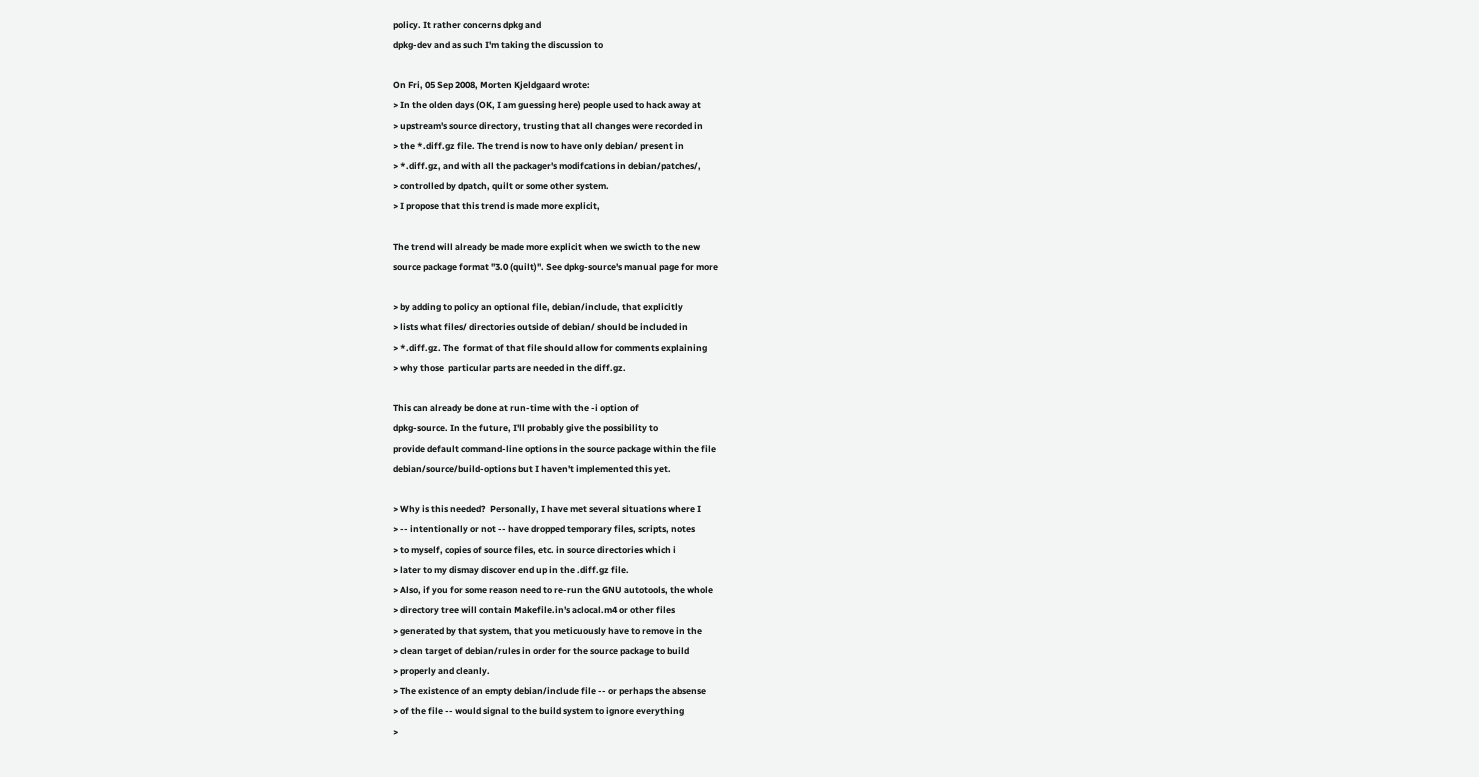policy. It rather concerns dpkg and
dpkg-dev and as such I'm taking the discussion to

On Fri, 05 Sep 2008, Morten Kjeldgaard wrote:
> In the olden days (OK, I am guessing here) people used to hack away at
> upstream's source directory, trusting that all changes were recorded in
> the *.diff.gz file. The trend is now to have only debian/ present in
> *.diff.gz, and with all the packager's modifcations in debian/patches/,
> controlled by dpatch, quilt or some other system.
> I propose that this trend is made more explicit,

The trend will already be made more explicit when we swicth to the new
source package format "3.0 (quilt)". See dpkg-source's manual page for more

> by adding to policy an optional file, debian/include, that explicitly
> lists what files/ directories outside of debian/ should be included in
> *.diff.gz. The  format of that file should allow for comments explaining
> why those  particular parts are needed in the diff.gz.

This can already be done at run-time with the -i option of
dpkg-source. In the future, I'll probably give the possibility to
provide default command-line options in the source package within the file
debian/source/build-options but I haven't implemented this yet.

> Why is this needed?  Personally, I have met several situations where I
> -- intentionally or not -- have dropped temporary files, scripts, notes
> to myself, copies of source files, etc. in source directories which i
> later to my dismay discover end up in the .diff.gz file.
> Also, if you for some reason need to re-run the GNU autotools, the whole
> directory tree will contain Makefile.in's aclocal.m4 or other files
> generated by that system, that you meticuously have to remove in the
> clean target of debian/rules in order for the source package to build
> properly and cleanly.
> The existence of an empty debian/include file -- or perhaps the absense
> of the file -- would signal to the build system to ignore everything
>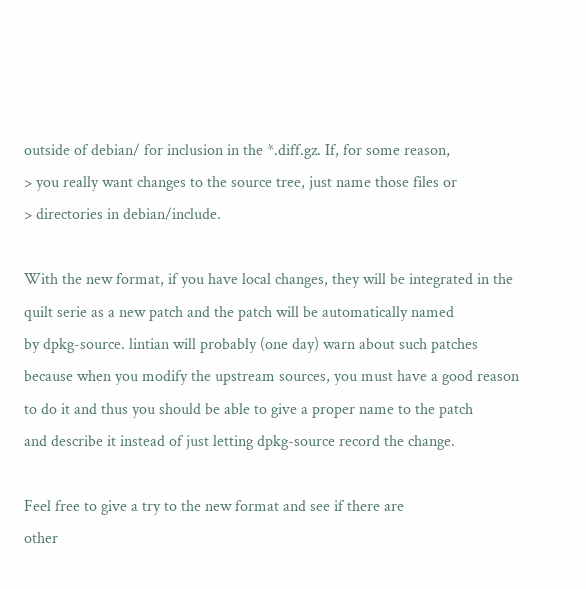outside of debian/ for inclusion in the *.diff.gz. If, for some reason,
> you really want changes to the source tree, just name those files or
> directories in debian/include.

With the new format, if you have local changes, they will be integrated in the
quilt serie as a new patch and the patch will be automatically named
by dpkg-source. lintian will probably (one day) warn about such patches
because when you modify the upstream sources, you must have a good reason
to do it and thus you should be able to give a proper name to the patch
and describe it instead of just letting dpkg-source record the change.

Feel free to give a try to the new format and see if there are
other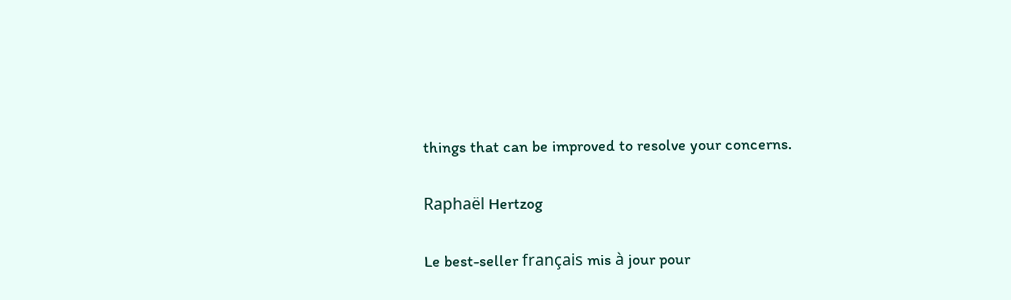things that can be improved to resolve your concerns.

Raphaël Hertzog

Le best-seller français mis à jour pour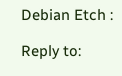Debian Etch :

Reply to: